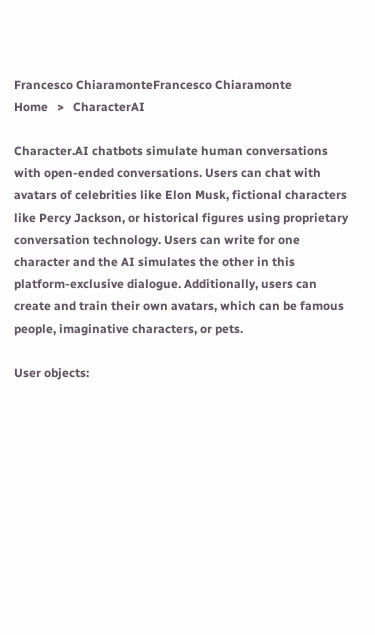Francesco ChiaramonteFrancesco Chiaramonte
Home   >   CharacterAI

Character.AI chatbots simulate human conversations with open-ended conversations. Users can chat with avatars of celebrities like Elon Musk, fictional characters like Percy Jackson, or historical figures using proprietary conversation technology. Users can write for one character and the AI simulates the other in this platform-exclusive dialogue. Additionally, users can create and train their own avatars, which can be famous people, imaginative characters, or pets.

User objects: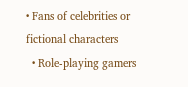• Fans of celebrities or fictional characters
  • Role-playing gamers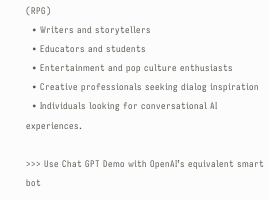(RPG)
  • Writers and storytellers
  • Educators and students
  • Entertainment and pop culture enthusiasts
  • Creative professionals seeking dialog inspiration
  • Individuals looking for conversational AI experiences.

>>> Use Chat GPT Demo with OpenAI’s equivalent smart bot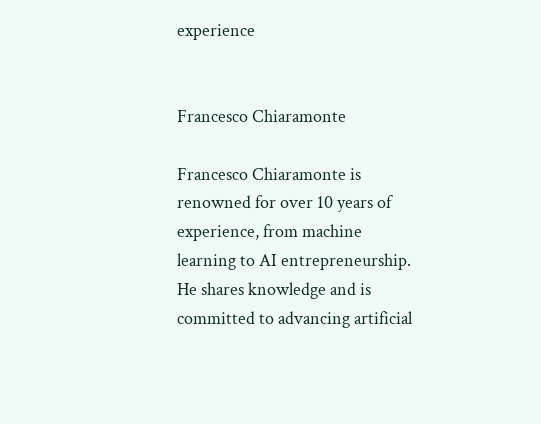experience


Francesco Chiaramonte

Francesco Chiaramonte is renowned for over 10 years of experience, from machine learning to AI entrepreneurship. He shares knowledge and is committed to advancing artificial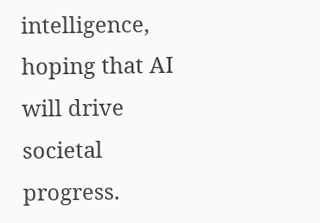intelligence, hoping that AI will drive societal progress.